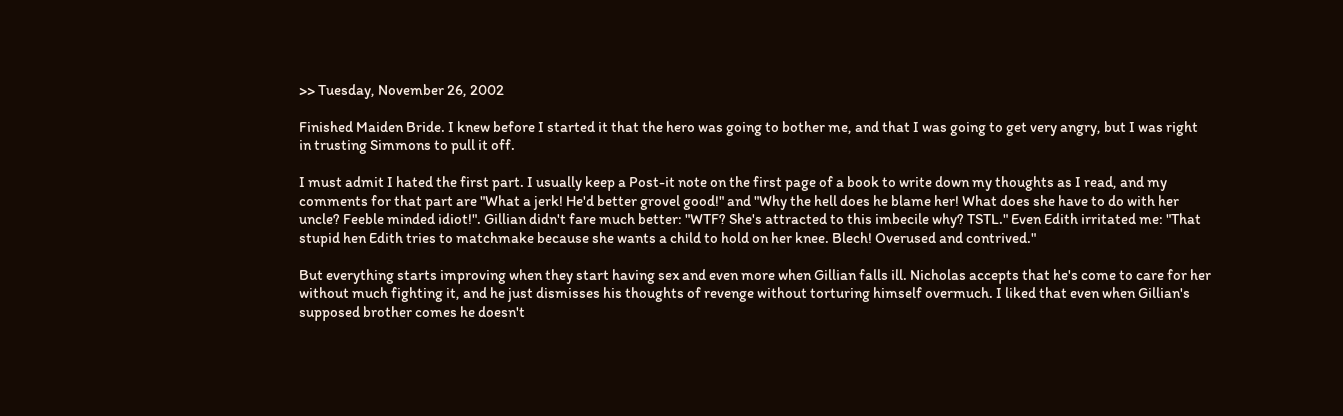>> Tuesday, November 26, 2002

Finished Maiden Bride. I knew before I started it that the hero was going to bother me, and that I was going to get very angry, but I was right in trusting Simmons to pull it off.

I must admit I hated the first part. I usually keep a Post-it note on the first page of a book to write down my thoughts as I read, and my comments for that part are "What a jerk! He'd better grovel good!" and "Why the hell does he blame her! What does she have to do with her uncle? Feeble minded idiot!". Gillian didn't fare much better: "WTF? She's attracted to this imbecile why? TSTL." Even Edith irritated me: "That stupid hen Edith tries to matchmake because she wants a child to hold on her knee. Blech! Overused and contrived."

But everything starts improving when they start having sex and even more when Gillian falls ill. Nicholas accepts that he's come to care for her without much fighting it, and he just dismisses his thoughts of revenge without torturing himself overmuch. I liked that even when Gillian's supposed brother comes he doesn't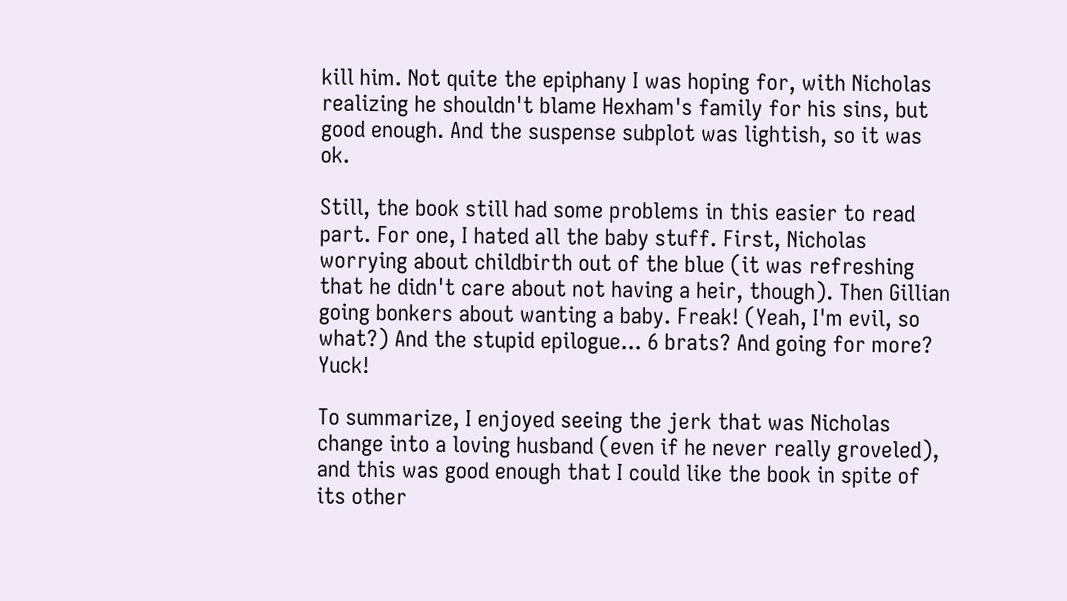kill him. Not quite the epiphany I was hoping for, with Nicholas realizing he shouldn't blame Hexham's family for his sins, but good enough. And the suspense subplot was lightish, so it was ok.

Still, the book still had some problems in this easier to read part. For one, I hated all the baby stuff. First, Nicholas worrying about childbirth out of the blue (it was refreshing that he didn't care about not having a heir, though). Then Gillian going bonkers about wanting a baby. Freak! (Yeah, I'm evil, so what?) And the stupid epilogue... 6 brats? And going for more? Yuck!

To summarize, I enjoyed seeing the jerk that was Nicholas change into a loving husband (even if he never really groveled), and this was good enough that I could like the book in spite of its other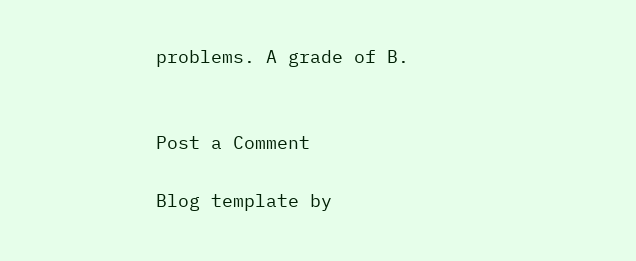problems. A grade of B.


Post a Comment

Blog template by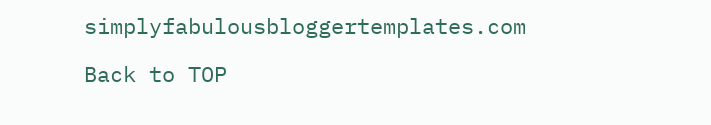simplyfabulousbloggertemplates.com

Back to TOP